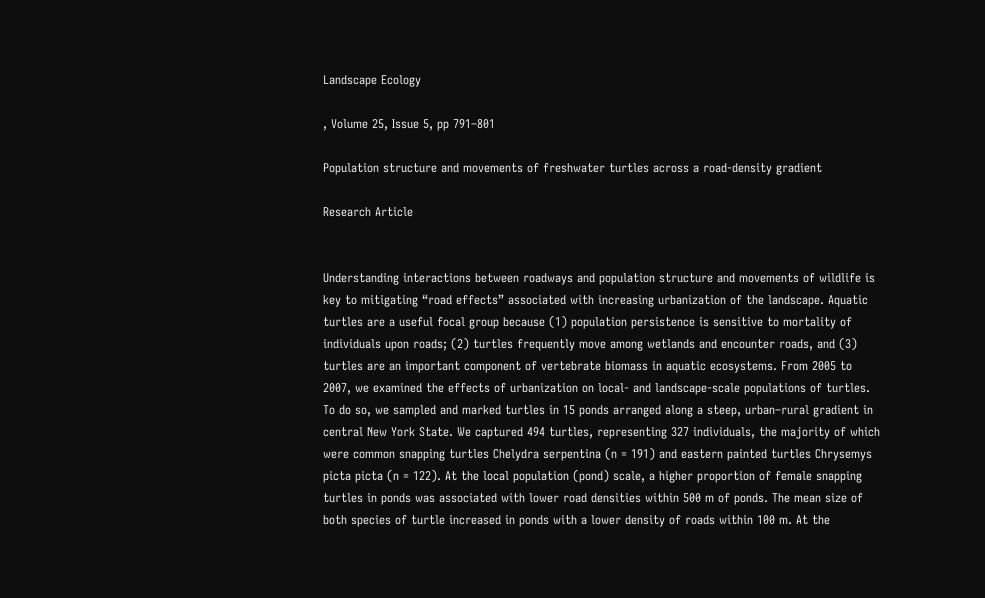Landscape Ecology

, Volume 25, Issue 5, pp 791–801

Population structure and movements of freshwater turtles across a road-density gradient

Research Article


Understanding interactions between roadways and population structure and movements of wildlife is key to mitigating “road effects” associated with increasing urbanization of the landscape. Aquatic turtles are a useful focal group because (1) population persistence is sensitive to mortality of individuals upon roads; (2) turtles frequently move among wetlands and encounter roads, and (3) turtles are an important component of vertebrate biomass in aquatic ecosystems. From 2005 to 2007, we examined the effects of urbanization on local- and landscape-scale populations of turtles. To do so, we sampled and marked turtles in 15 ponds arranged along a steep, urban–rural gradient in central New York State. We captured 494 turtles, representing 327 individuals, the majority of which were common snapping turtles Chelydra serpentina (n = 191) and eastern painted turtles Chrysemys picta picta (n = 122). At the local population (pond) scale, a higher proportion of female snapping turtles in ponds was associated with lower road densities within 500 m of ponds. The mean size of both species of turtle increased in ponds with a lower density of roads within 100 m. At the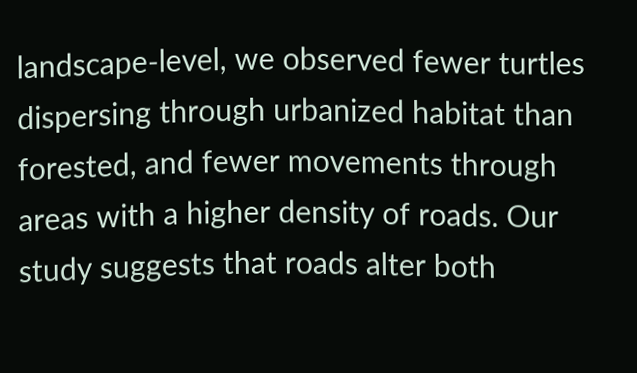landscape-level, we observed fewer turtles dispersing through urbanized habitat than forested, and fewer movements through areas with a higher density of roads. Our study suggests that roads alter both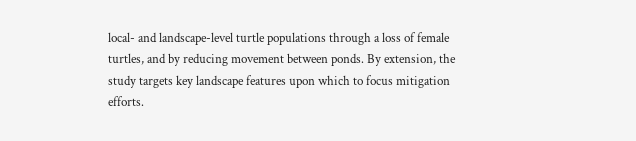local- and landscape-level turtle populations through a loss of female turtles, and by reducing movement between ponds. By extension, the study targets key landscape features upon which to focus mitigation efforts.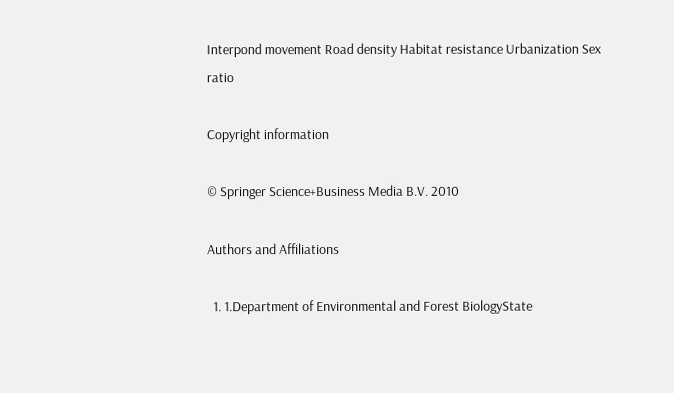Interpond movement Road density Habitat resistance Urbanization Sex ratio

Copyright information

© Springer Science+Business Media B.V. 2010

Authors and Affiliations

  1. 1.Department of Environmental and Forest BiologyState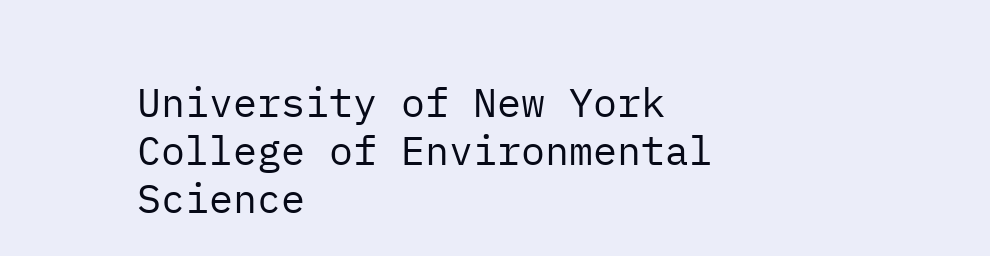University of New York College of Environmental Science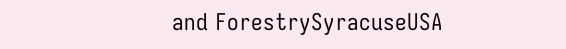and ForestrySyracuseUSA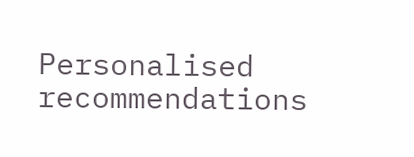Personalised recommendations